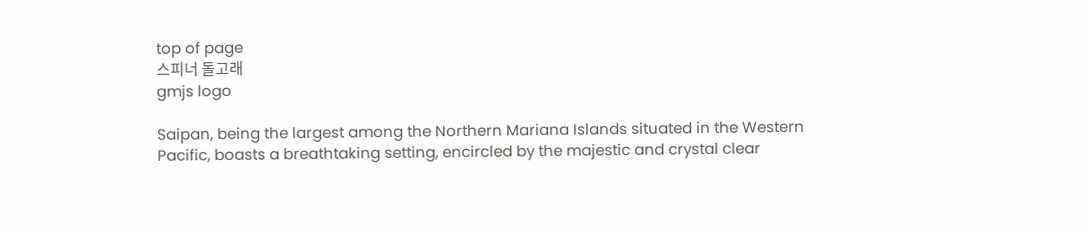top of page
스피너 돌고래
gmjs logo

Saipan, being the largest among the Northern Mariana Islands situated in the Western Pacific, boasts a breathtaking setting, encircled by the majestic and crystal clear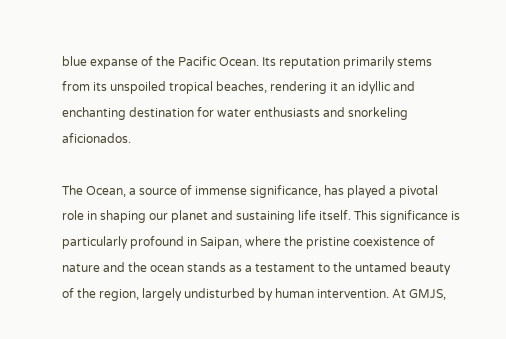blue expanse of the Pacific Ocean. Its reputation primarily stems from its unspoiled tropical beaches, rendering it an idyllic and enchanting destination for water enthusiasts and snorkeling aficionados.

The Ocean, a source of immense significance, has played a pivotal role in shaping our planet and sustaining life itself. This significance is particularly profound in Saipan, where the pristine coexistence of nature and the ocean stands as a testament to the untamed beauty of the region, largely undisturbed by human intervention. At GMJS,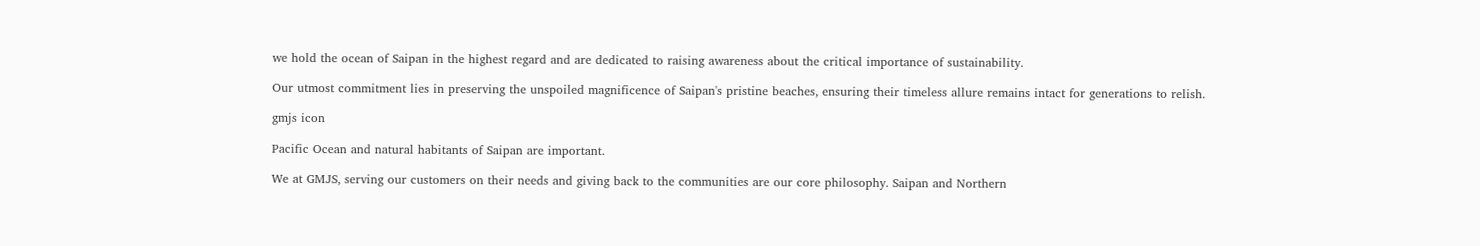we hold the ocean of Saipan in the highest regard and are dedicated to raising awareness about the critical importance of sustainability.

Our utmost commitment lies in preserving the unspoiled magnificence of Saipan's pristine beaches, ensuring their timeless allure remains intact for generations to relish.

gmjs icon

Pacific Ocean and natural habitants of Saipan are important.

We at GMJS, serving our customers on their needs and giving back to the communities are our core philosophy. Saipan and Northern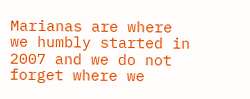Marianas are where we humbly started in 2007 and we do not forget where we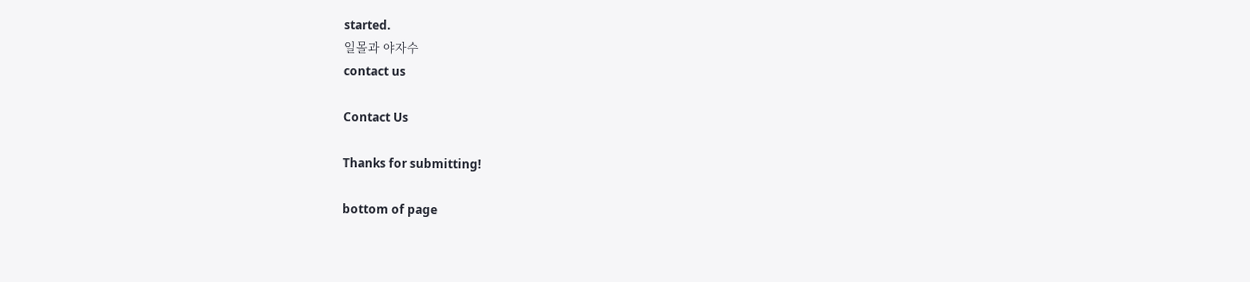started.
일몰과 야자수
contact us

Contact Us

Thanks for submitting!

bottom of page